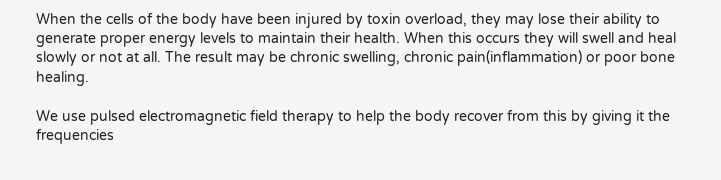When the cells of the body have been injured by toxin overload, they may lose their ability to generate proper energy levels to maintain their health. When this occurs they will swell and heal slowly or not at all. The result may be chronic swelling, chronic pain(inflammation) or poor bone healing.

We use pulsed electromagnetic field therapy to help the body recover from this by giving it the frequencies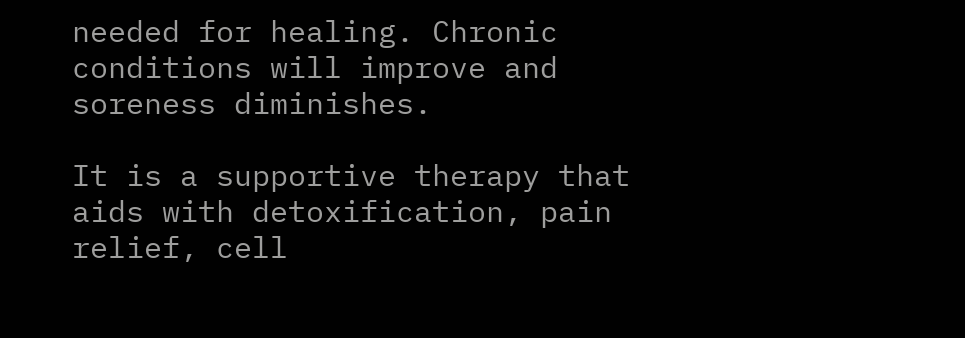needed for healing. Chronic conditions will improve and soreness diminishes.

It is a supportive therapy that aids with detoxification, pain relief, cell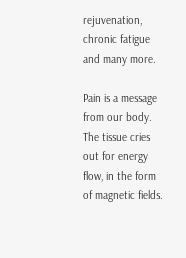rejuvenation, chronic fatigue and many more.

Pain is a message from our body. The tissue cries out for energy flow, in the form of magnetic fields.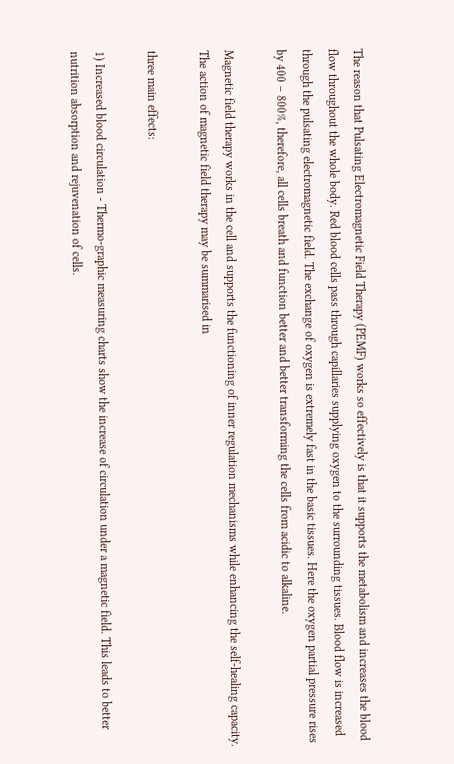The reason that Pulsating Electromagnetic Field Therapy (PEMF) works so effectively is that it supports the metabolism and increases the blood flow throughout the whole body. Red blood cells pass through capillaries supplying oxygen to the surrounding tissues. Blood flow is increased through the pulsating electromagnetic field. The exchange of oxygen is extremely fast in the basic tissues. Here the oxygen partial pressure rises by 400 – 800%, therefore, all cells breath and function better and better transforming the cells from acidic to alkaline.

Magnetic field therapy works in the cell and supports the functioning of inner regulation mechanisms while enhancing the self-healing capacity. The action of magnetic field therapy may be summarised in

three main effects:

1) Increased blood circulation - Thermo-graphic measuring charts show the increase of circulation under a magnetic field. This leads to better nutrition absorption and rejuvenation of cells.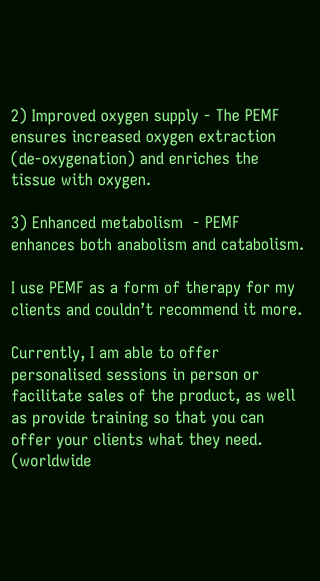2) Improved oxygen supply - The PEMF ensures increased oxygen extraction (de-oxygenation) and enriches the tissue with oxygen.

3) Enhanced metabolism  - PEMF enhances both anabolism and catabolism.

I use PEMF as a form of therapy for my clients and couldn’t recommend it more.

Currently, I am able to offer personalised sessions in person or facilitate sales of the product, as well as provide training so that you can offer your clients what they need. (worldwide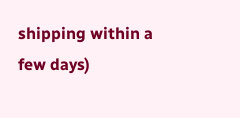shipping within a few days)